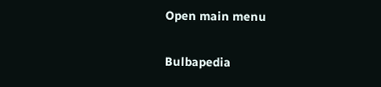Open main menu

Bulbapedia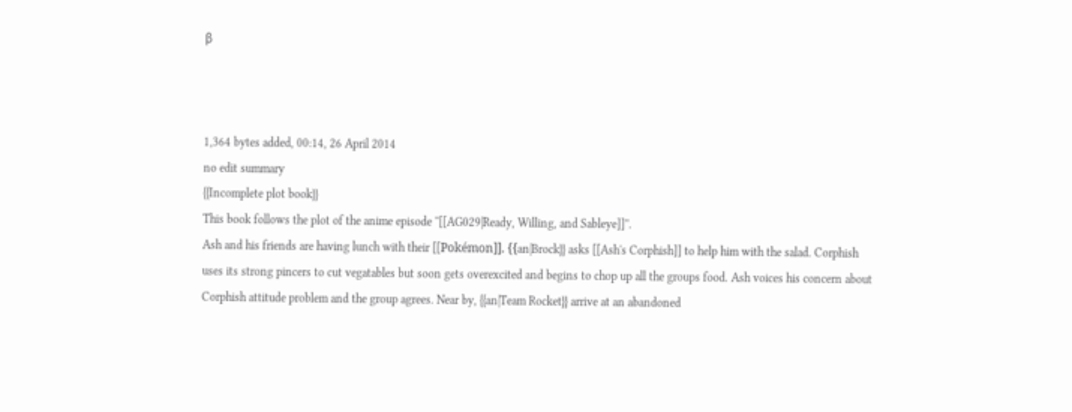β



1,364 bytes added, 00:14, 26 April 2014
no edit summary
{{Incomplete plot book}}
This book follows the plot of the anime episode ''[[AG029|Ready, Willing, and Sableye]]''.
Ash and his friends are having lunch with their [[Pokémon]]. {{an|Brock}} asks [[Ash's Corphish]] to help him with the salad. Corphish uses its strong pincers to cut vegatables but soon gets overexcited and begins to chop up all the groups food. Ash voices his concern about Corphish attitude problem and the group agrees. Near by, {{an|Team Rocket}} arrive at an abandoned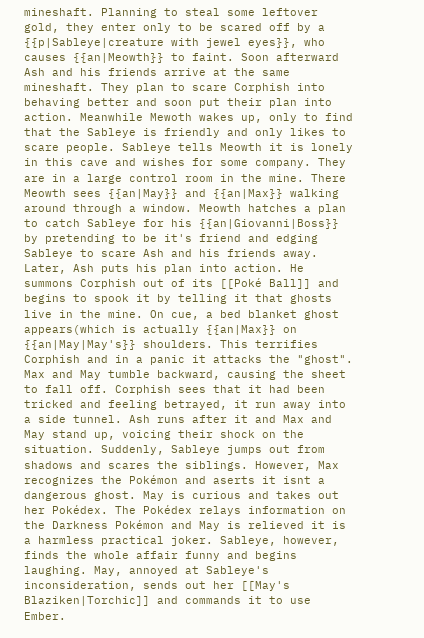mineshaft. Planning to steal some leftover gold, they enter only to be scared off by a {{p|Sableye|creature with jewel eyes}}, who causes {{an|Meowth}} to faint. Soon afterward Ash and his friends arrive at the same mineshaft. They plan to scare Corphish into behaving better and soon put their plan into action. Meanwhile Mewoth wakes up, only to find that the Sableye is friendly and only likes to scare people. Sableye tells Meowth it is lonely in this cave and wishes for some company. They are in a large control room in the mine. There Meowth sees {{an|May}} and {{an|Max}} walking around through a window. Meowth hatches a plan to catch Sableye for his {{an|Giovanni|Boss}} by pretending to be it's friend and edging Sableye to scare Ash and his friends away.
Later, Ash puts his plan into action. He summons Corphish out of its [[Poké Ball]] and begins to spook it by telling it that ghosts live in the mine. On cue, a bed blanket ghost appears(which is actually {{an|Max}} on {{an|May|May's}} shoulders. This terrifies Corphish and in a panic it attacks the "ghost". Max and May tumble backward, causing the sheet to fall off. Corphish sees that it had been tricked and feeling betrayed, it run away into a side tunnel. Ash runs after it and Max and May stand up, voicing their shock on the situation. Suddenly, Sableye jumps out from shadows and scares the siblings. However, Max recognizes the Pokémon and aserts it isnt a dangerous ghost. May is curious and takes out her Pokédex. The Pokédex relays information on the Darkness Pokémon and May is relieved it is a harmless practical joker. Sableye, however, finds the whole affair funny and begins laughing. May, annoyed at Sableye's inconsideration, sends out her [[May's Blaziken|Torchic]] and commands it to use Ember.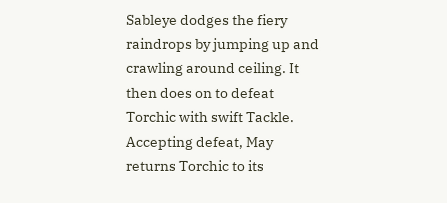Sableye dodges the fiery raindrops by jumping up and crawling around ceiling. It then does on to defeat Torchic with swift Tackle. Accepting defeat, May returns Torchic to its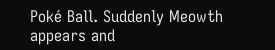Poké Ball. Suddenly Meowth appears and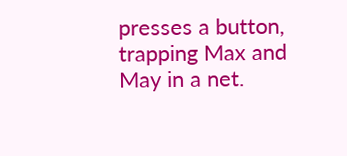presses a button, trapping Max and May in a net.